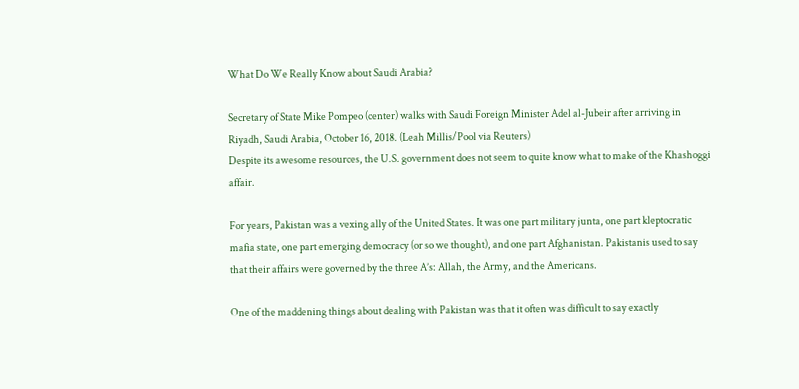What Do We Really Know about Saudi Arabia?

Secretary of State Mike Pompeo (center) walks with Saudi Foreign Minister Adel al-Jubeir after arriving in Riyadh, Saudi Arabia, October 16, 2018. (Leah Millis/Pool via Reuters)
Despite its awesome resources, the U.S. government does not seem to quite know what to make of the Khashoggi affair.

For years, Pakistan was a vexing ally of the United States. It was one part military junta, one part kleptocratic mafia state, one part emerging democracy (or so we thought), and one part Afghanistan. Pakistanis used to say that their affairs were governed by the three A’s: Allah, the Army, and the Americans.

One of the maddening things about dealing with Pakistan was that it often was difficult to say exactly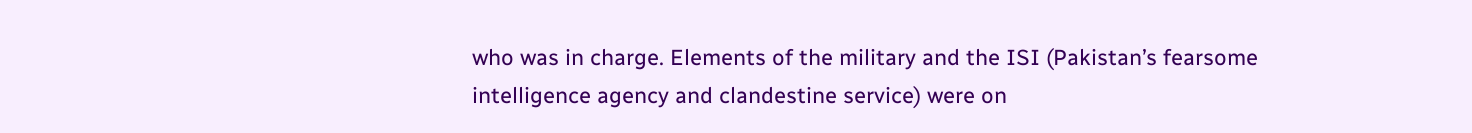who was in charge. Elements of the military and the ISI (Pakistan’s fearsome intelligence agency and clandestine service) were on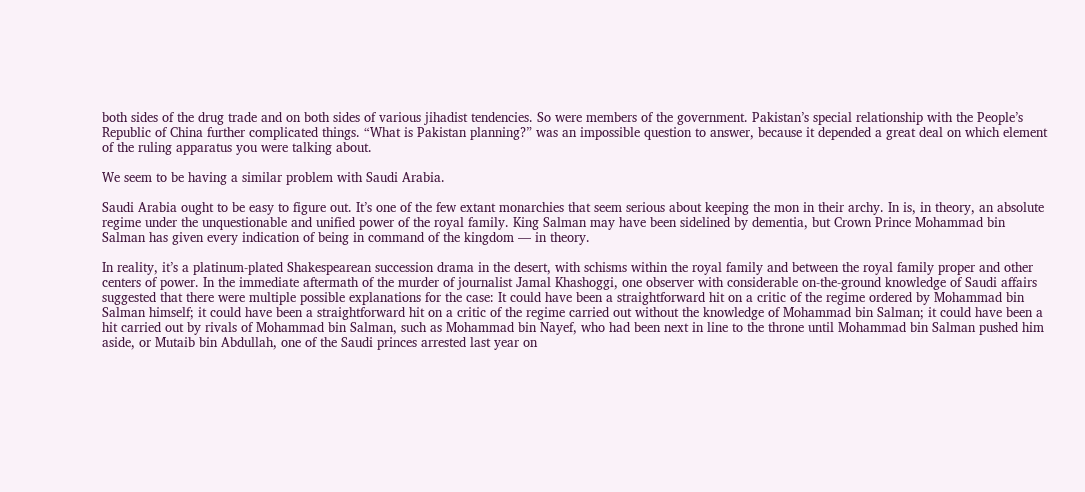both sides of the drug trade and on both sides of various jihadist tendencies. So were members of the government. Pakistan’s special relationship with the People’s Republic of China further complicated things. “What is Pakistan planning?” was an impossible question to answer, because it depended a great deal on which element of the ruling apparatus you were talking about.

We seem to be having a similar problem with Saudi Arabia.

Saudi Arabia ought to be easy to figure out. It’s one of the few extant monarchies that seem serious about keeping the mon in their archy. In is, in theory, an absolute regime under the unquestionable and unified power of the royal family. King Salman may have been sidelined by dementia, but Crown Prince Mohammad bin Salman has given every indication of being in command of the kingdom — in theory.

In reality, it’s a platinum-plated Shakespearean succession drama in the desert, with schisms within the royal family and between the royal family proper and other centers of power. In the immediate aftermath of the murder of journalist Jamal Khashoggi, one observer with considerable on-the-ground knowledge of Saudi affairs suggested that there were multiple possible explanations for the case: It could have been a straightforward hit on a critic of the regime ordered by Mohammad bin Salman himself; it could have been a straightforward hit on a critic of the regime carried out without the knowledge of Mohammad bin Salman; it could have been a hit carried out by rivals of Mohammad bin Salman, such as Mohammad bin Nayef, who had been next in line to the throne until Mohammad bin Salman pushed him aside, or Mutaib bin Abdullah, one of the Saudi princes arrested last year on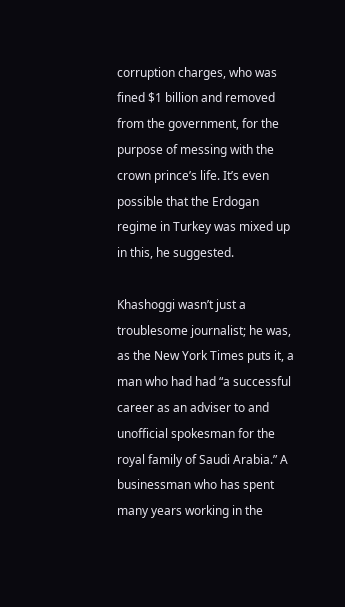corruption charges, who was fined $1 billion and removed from the government, for the purpose of messing with the crown prince’s life. It’s even possible that the Erdogan regime in Turkey was mixed up in this, he suggested.

Khashoggi wasn’t just a troublesome journalist; he was, as the New York Times puts it, a man who had had “a successful career as an adviser to and unofficial spokesman for the royal family of Saudi Arabia.” A businessman who has spent many years working in the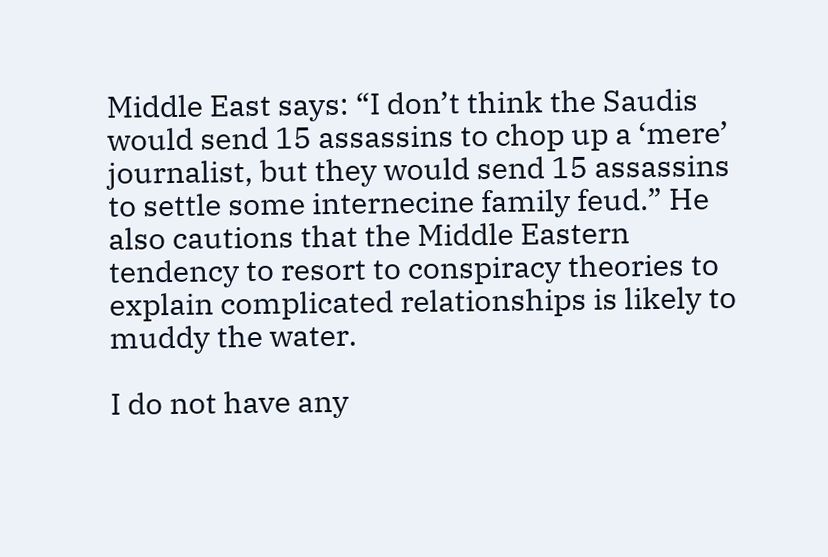Middle East says: “I don’t think the Saudis would send 15 assassins to chop up a ‘mere’ journalist, but they would send 15 assassins to settle some internecine family feud.” He also cautions that the Middle Eastern tendency to resort to conspiracy theories to explain complicated relationships is likely to muddy the water.

I do not have any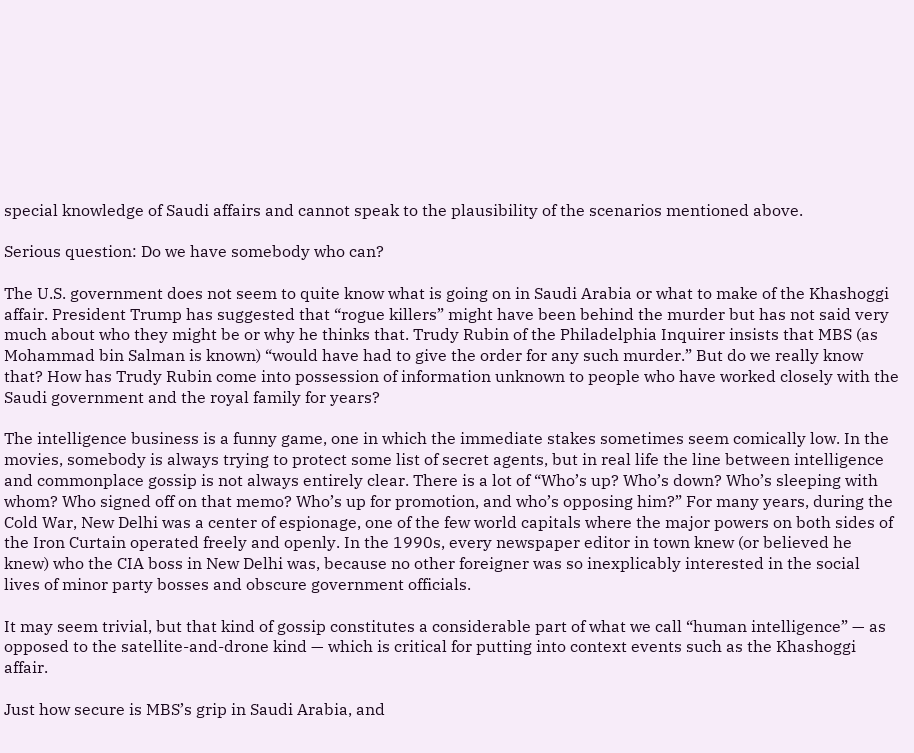special knowledge of Saudi affairs and cannot speak to the plausibility of the scenarios mentioned above.

Serious question: Do we have somebody who can?

The U.S. government does not seem to quite know what is going on in Saudi Arabia or what to make of the Khashoggi affair. President Trump has suggested that “rogue killers” might have been behind the murder but has not said very much about who they might be or why he thinks that. Trudy Rubin of the Philadelphia Inquirer insists that MBS (as Mohammad bin Salman is known) “would have had to give the order for any such murder.” But do we really know that? How has Trudy Rubin come into possession of information unknown to people who have worked closely with the Saudi government and the royal family for years?

The intelligence business is a funny game, one in which the immediate stakes sometimes seem comically low. In the movies, somebody is always trying to protect some list of secret agents, but in real life the line between intelligence and commonplace gossip is not always entirely clear. There is a lot of “Who’s up? Who’s down? Who’s sleeping with whom? Who signed off on that memo? Who’s up for promotion, and who’s opposing him?” For many years, during the Cold War, New Delhi was a center of espionage, one of the few world capitals where the major powers on both sides of the Iron Curtain operated freely and openly. In the 1990s, every newspaper editor in town knew (or believed he knew) who the CIA boss in New Delhi was, because no other foreigner was so inexplicably interested in the social lives of minor party bosses and obscure government officials.

It may seem trivial, but that kind of gossip constitutes a considerable part of what we call “human intelligence” — as opposed to the satellite-and-drone kind — which is critical for putting into context events such as the Khashoggi affair.

Just how secure is MBS’s grip in Saudi Arabia, and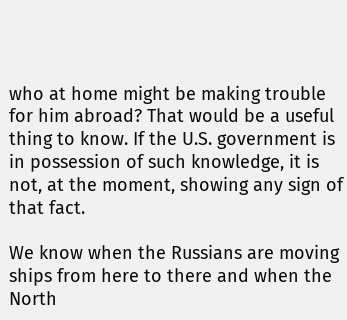who at home might be making trouble for him abroad? That would be a useful thing to know. If the U.S. government is in possession of such knowledge, it is not, at the moment, showing any sign of that fact.

We know when the Russians are moving ships from here to there and when the North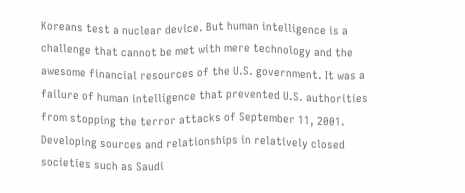Koreans test a nuclear device. But human intelligence is a challenge that cannot be met with mere technology and the awesome financial resources of the U.S. government. It was a failure of human intelligence that prevented U.S. authorities from stopping the terror attacks of September 11, 2001. Developing sources and relationships in relatively closed societies such as Saudi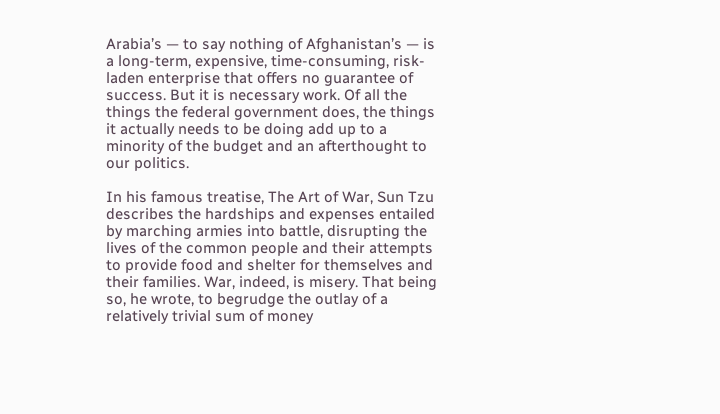Arabia’s — to say nothing of Afghanistan’s — is a long-term, expensive, time-consuming, risk-laden enterprise that offers no guarantee of success. But it is necessary work. Of all the things the federal government does, the things it actually needs to be doing add up to a minority of the budget and an afterthought to our politics.

In his famous treatise, The Art of War, Sun Tzu describes the hardships and expenses entailed by marching armies into battle, disrupting the lives of the common people and their attempts to provide food and shelter for themselves and their families. War, indeed, is misery. That being so, he wrote, to begrudge the outlay of a relatively trivial sum of money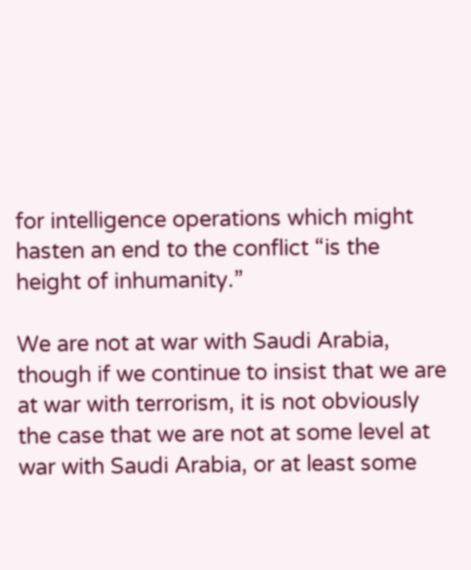for intelligence operations which might hasten an end to the conflict “is the height of inhumanity.”

We are not at war with Saudi Arabia, though if we continue to insist that we are at war with terrorism, it is not obviously the case that we are not at some level at war with Saudi Arabia, or at least some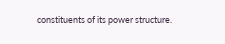constituents of its power structure.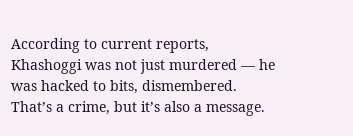According to current reports, Khashoggi was not just murdered — he was hacked to bits, dismembered. That’s a crime, but it’s also a message.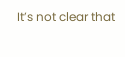It’s not clear that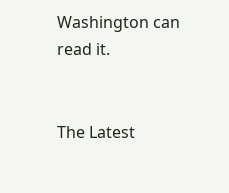Washington can read it.


The Latest